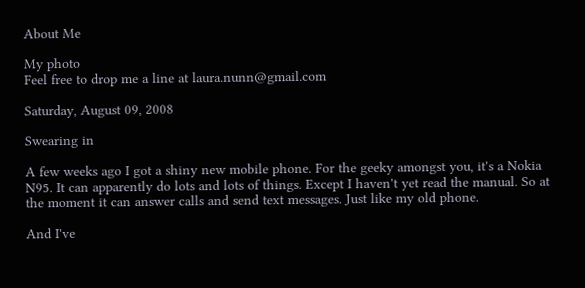About Me

My photo
Feel free to drop me a line at laura.nunn@gmail.com

Saturday, August 09, 2008

Swearing in

A few weeks ago I got a shiny new mobile phone. For the geeky amongst you, it's a Nokia N95. It can apparently do lots and lots of things. Except I haven't yet read the manual. So at the moment it can answer calls and send text messages. Just like my old phone.

And I've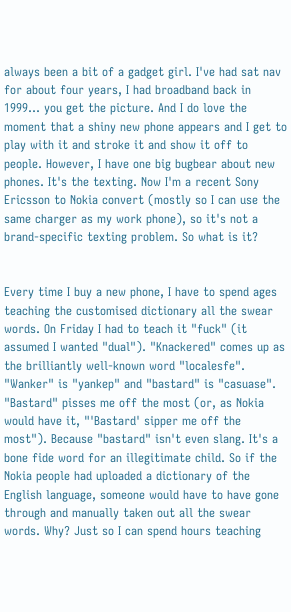always been a bit of a gadget girl. I've had sat nav for about four years, I had broadband back in 1999... you get the picture. And I do love the moment that a shiny new phone appears and I get to play with it and stroke it and show it off to people. However, I have one big bugbear about new phones. It's the texting. Now I'm a recent Sony Ericsson to Nokia convert (mostly so I can use the same charger as my work phone), so it's not a brand-specific texting problem. So what is it?


Every time I buy a new phone, I have to spend ages teaching the customised dictionary all the swear words. On Friday I had to teach it "fuck" (it assumed I wanted "dual"). "Knackered" comes up as the brilliantly well-known word "localesfe". "Wanker" is "yankep" and "bastard" is "casuase". "Bastard" pisses me off the most (or, as Nokia would have it, "'Bastard' sipper me off the most"). Because "bastard" isn't even slang. It's a bone fide word for an illegitimate child. So if the Nokia people had uploaded a dictionary of the English language, someone would have to have gone through and manually taken out all the swear words. Why? Just so I can spend hours teaching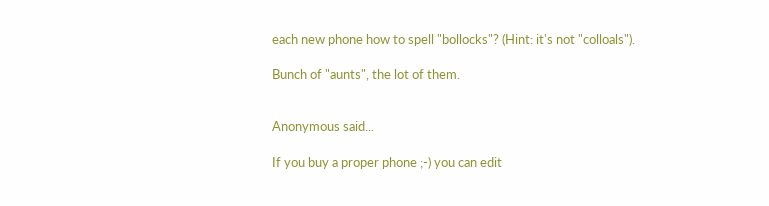each new phone how to spell "bollocks"? (Hint: it's not "colloals").

Bunch of "aunts", the lot of them.


Anonymous said...

If you buy a proper phone ;-) you can edit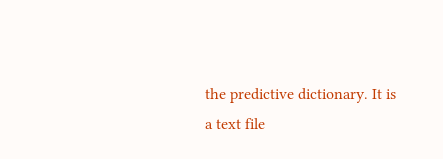the predictive dictionary. It is a text file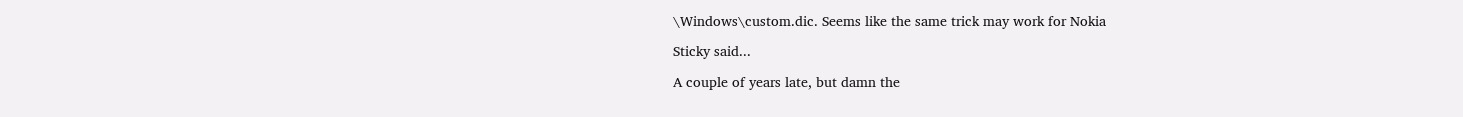\Windows\custom.dic. Seems like the same trick may work for Nokia

Sticky said...

A couple of years late, but damn the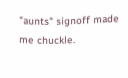"aunts" signoff made me chuckle.